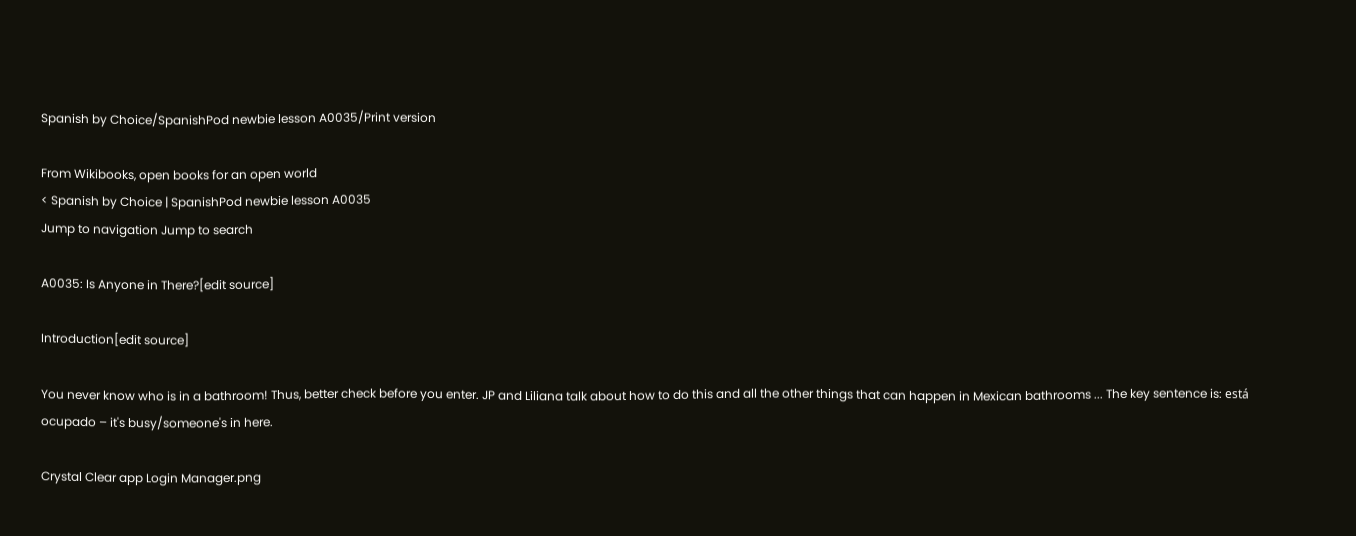Spanish by Choice/SpanishPod newbie lesson A0035/Print version

From Wikibooks, open books for an open world
< Spanish by Choice | SpanishPod newbie lesson A0035
Jump to navigation Jump to search

A0035: Is Anyone in There?[edit source]

Introduction[edit source]

You never know who is in a bathroom! Thus, better check before you enter. JP and Liliana talk about how to do this and all the other things that can happen in Mexican bathrooms ... The key sentence is: está ocupado – it's busy/someone's in here.

Crystal Clear app Login Manager.png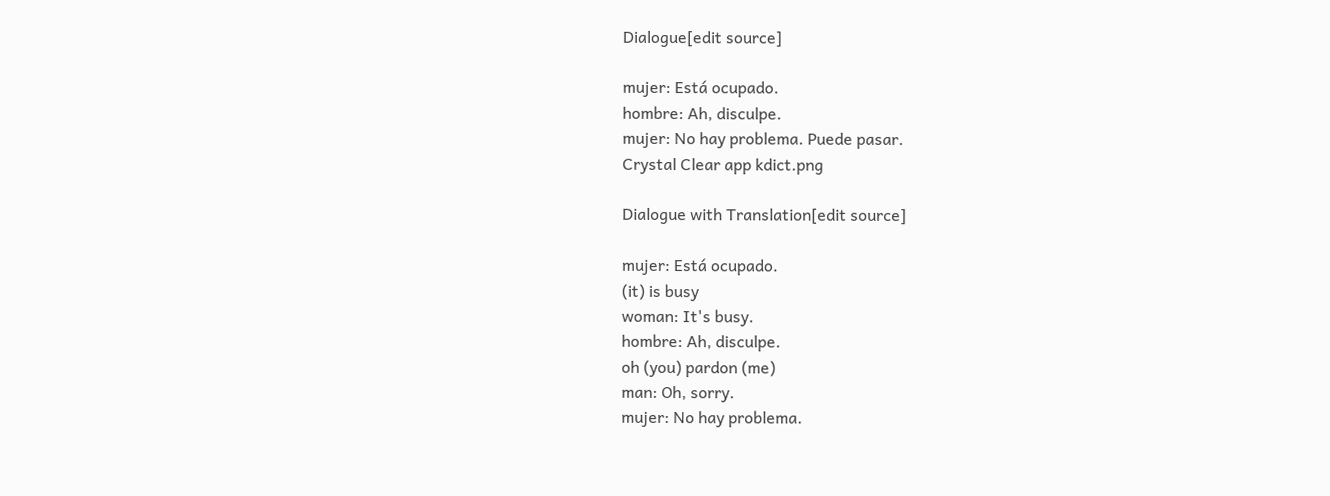Dialogue[edit source]

mujer: Está ocupado.
hombre: Ah, disculpe.
mujer: No hay problema. Puede pasar.
Crystal Clear app kdict.png

Dialogue with Translation[edit source]

mujer: Está ocupado.
(it) is busy
woman: It's busy.
hombre: Ah, disculpe.
oh (you) pardon (me)
man: Oh, sorry.
mujer: No hay problema.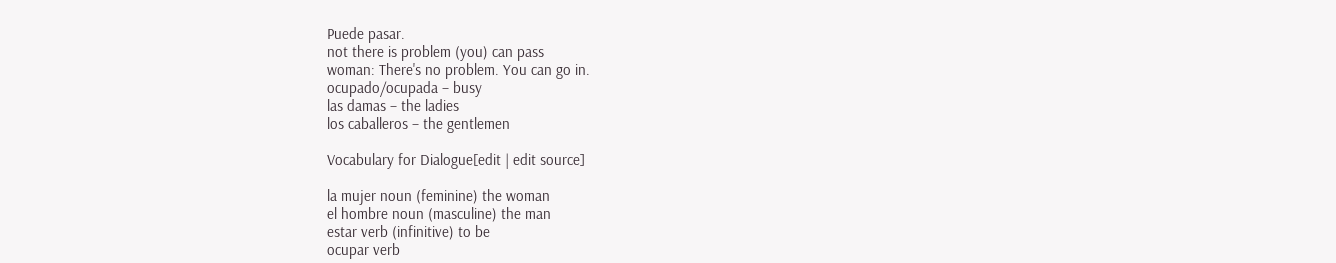Puede pasar.
not there is problem (you) can pass
woman: There's no problem. You can go in.
ocupado/ocupada – busy
las damas – the ladies
los caballeros – the gentlemen

Vocabulary for Dialogue[edit | edit source]

la mujer noun (feminine) the woman
el hombre noun (masculine) the man
estar verb (infinitive) to be
ocupar verb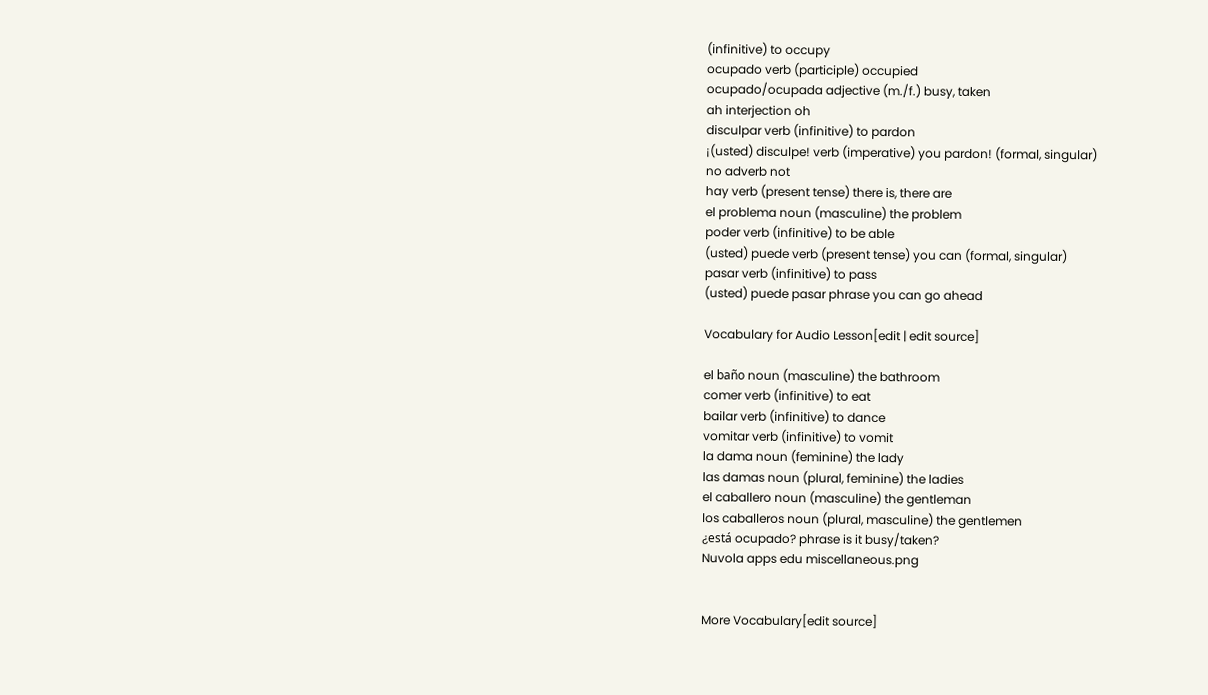(infinitive) to occupy
ocupado verb (participle) occupied
ocupado/ocupada adjective (m./f.) busy, taken
ah interjection oh
disculpar verb (infinitive) to pardon
¡(usted) disculpe! verb (imperative) you pardon! (formal, singular)
no adverb not
hay verb (present tense) there is, there are
el problema noun (masculine) the problem
poder verb (infinitive) to be able
(usted) puede verb (present tense) you can (formal, singular)
pasar verb (infinitive) to pass
(usted) puede pasar phrase you can go ahead

Vocabulary for Audio Lesson[edit | edit source]

el baño noun (masculine) the bathroom
comer verb (infinitive) to eat
bailar verb (infinitive) to dance
vomitar verb (infinitive) to vomit
la dama noun (feminine) the lady
las damas noun (plural, feminine) the ladies
el caballero noun (masculine) the gentleman
los caballeros noun (plural, masculine) the gentlemen
¿está ocupado? phrase is it busy/taken?
Nuvola apps edu miscellaneous.png


More Vocabulary[edit source]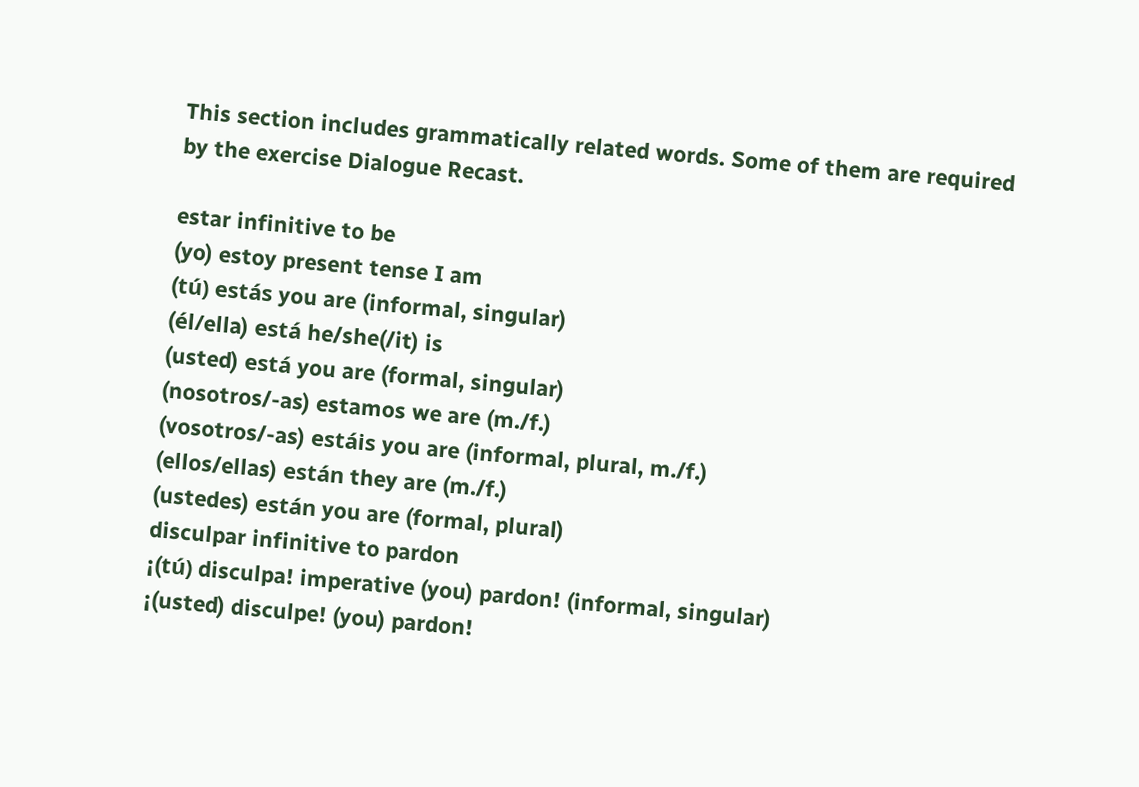This section includes grammatically related words. Some of them are required by the exercise Dialogue Recast.

estar infinitive to be
(yo) estoy present tense I am
(tú) estás you are (informal, singular)
(él/ella) está he/she(/it) is
(usted) está you are (formal, singular)
(nosotros/-as) estamos we are (m./f.)
(vosotros/-as) estáis you are (informal, plural, m./f.)
(ellos/ellas) están they are (m./f.)
(ustedes) están you are (formal, plural)
disculpar infinitive to pardon
¡(tú) disculpa! imperative (you) pardon! (informal, singular)
¡(usted) disculpe! (you) pardon!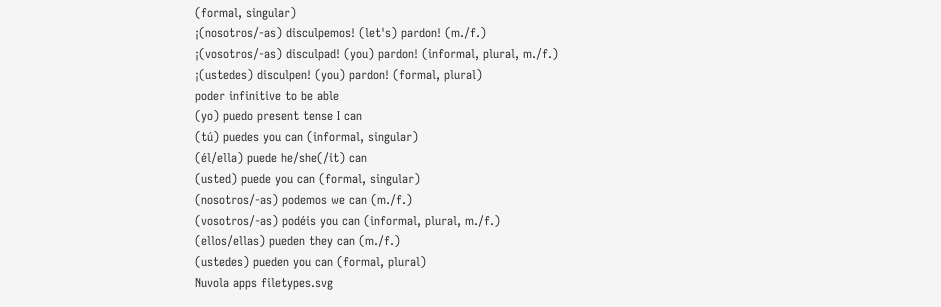(formal, singular)
¡(nosotros/-as) disculpemos! (let's) pardon! (m./f.)
¡(vosotros/-as) disculpad! (you) pardon! (informal, plural, m./f.)
¡(ustedes) disculpen! (you) pardon! (formal, plural)
poder infinitive to be able
(yo) puedo present tense I can
(tú) puedes you can (informal, singular)
(él/ella) puede he/she(/it) can
(usted) puede you can (formal, singular)
(nosotros/-as) podemos we can (m./f.)
(vosotros/-as) podéis you can (informal, plural, m./f.)
(ellos/ellas) pueden they can (m./f.)
(ustedes) pueden you can (formal, plural)
Nuvola apps filetypes.svg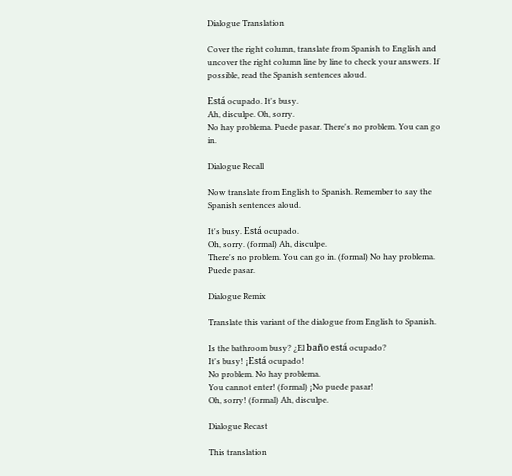Dialogue Translation

Cover the right column, translate from Spanish to English and uncover the right column line by line to check your answers. If possible, read the Spanish sentences aloud.

Está ocupado. It's busy.
Ah, disculpe. Oh, sorry.
No hay problema. Puede pasar. There's no problem. You can go in.

Dialogue Recall

Now translate from English to Spanish. Remember to say the Spanish sentences aloud.

It's busy. Está ocupado.
Oh, sorry. (formal) Ah, disculpe.
There's no problem. You can go in. (formal) No hay problema. Puede pasar.

Dialogue Remix

Translate this variant of the dialogue from English to Spanish.

Is the bathroom busy? ¿El baño está ocupado?
It's busy! ¡Está ocupado!
No problem. No hay problema.
You cannot enter! (formal) ¡No puede pasar!
Oh, sorry! (formal) Ah, disculpe.

Dialogue Recast

This translation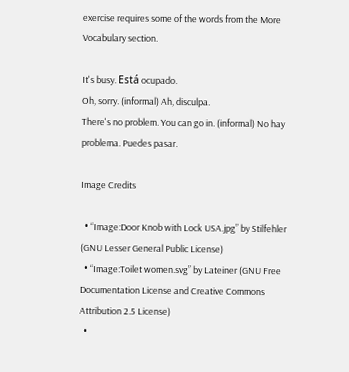exercise requires some of the words from the More Vocabulary section.

It's busy. Está ocupado.
Oh, sorry. (informal) Ah, disculpa.
There's no problem. You can go in. (informal) No hay problema. Puedes pasar.

Image Credits

  • “Image:Door Knob with Lock USA.jpg” by Stilfehler (GNU Lesser General Public License)
  • “Image:Toilet women.svg” by Lateiner (GNU Free Documentation License and Creative Commons Attribution 2.5 License)
  •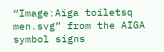“Image:Aiga toiletsq men.svg” from the AIGA symbol signs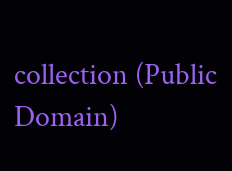collection (Public Domain)